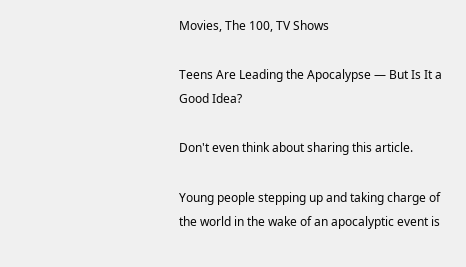Movies, The 100, TV Shows

Teens Are Leading the Apocalypse — But Is It a Good Idea?

Don't even think about sharing this article.

Young people stepping up and taking charge of the world in the wake of an apocalyptic event is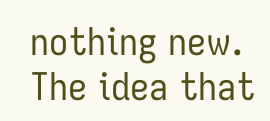nothing new. The idea that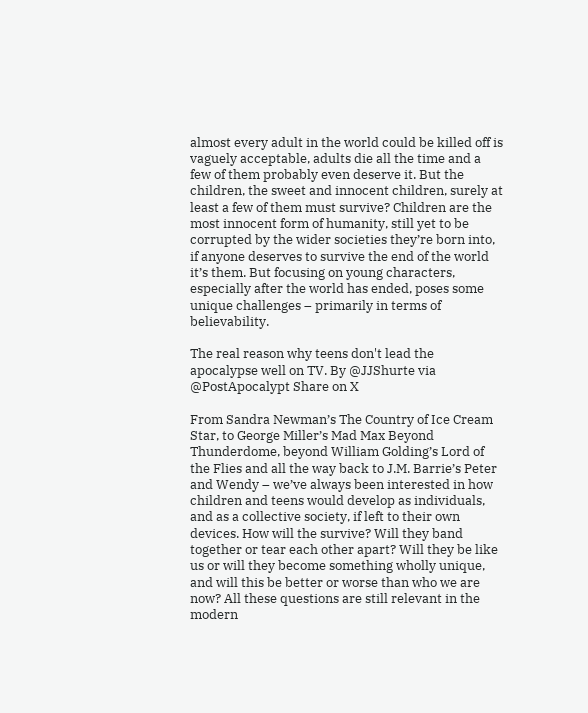almost every adult in the world could be killed off is vaguely acceptable, adults die all the time and a few of them probably even deserve it. But the children, the sweet and innocent children, surely at least a few of them must survive? Children are the most innocent form of humanity, still yet to be corrupted by the wider societies they’re born into, if anyone deserves to survive the end of the world it’s them. But focusing on young characters, especially after the world has ended, poses some unique challenges – primarily in terms of believability.

The real reason why teens don't lead the apocalypse well on TV. By @JJShurte via @PostApocalypt Share on X

From Sandra Newman’s The Country of Ice Cream Star, to George Miller’s Mad Max Beyond Thunderdome, beyond William Golding’s Lord of the Flies and all the way back to J.M. Barrie’s Peter and Wendy – we’ve always been interested in how children and teens would develop as individuals, and as a collective society, if left to their own devices. How will the survive? Will they band together or tear each other apart? Will they be like us or will they become something wholly unique, and will this be better or worse than who we are now? All these questions are still relevant in the modern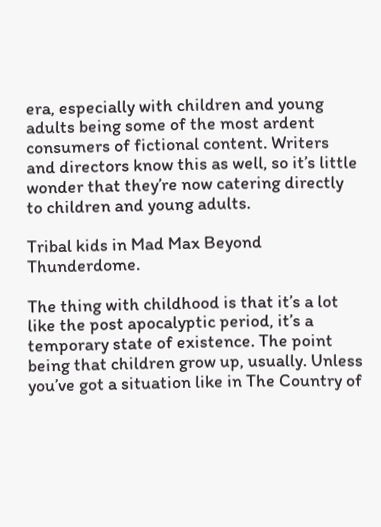era, especially with children and young adults being some of the most ardent consumers of fictional content. Writers and directors know this as well, so it’s little wonder that they’re now catering directly to children and young adults.

Tribal kids in Mad Max Beyond Thunderdome.

The thing with childhood is that it’s a lot like the post apocalyptic period, it’s a temporary state of existence. The point being that children grow up, usually. Unless you’ve got a situation like in The Country of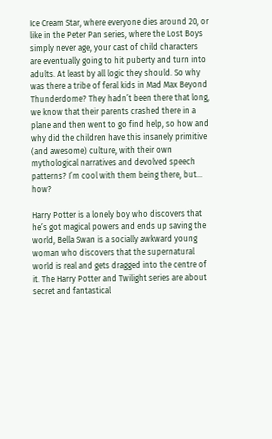Ice Cream Star, where everyone dies around 20, or like in the Peter Pan series, where the Lost Boys simply never age, your cast of child characters are eventually going to hit puberty and turn into adults. At least by all logic they should. So why was there a tribe of feral kids in Mad Max Beyond Thunderdome? They hadn’t been there that long, we know that their parents crashed there in a plane and then went to go find help, so how and why did the children have this insanely primitive (and awesome) culture, with their own mythological narratives and devolved speech patterns? I’m cool with them being there, but… how?

Harry Potter is a lonely boy who discovers that he’s got magical powers and ends up saving the world, Bella Swan is a socially awkward young woman who discovers that the supernatural world is real and gets dragged into the centre of it. The Harry Potter and Twilight series are about secret and fantastical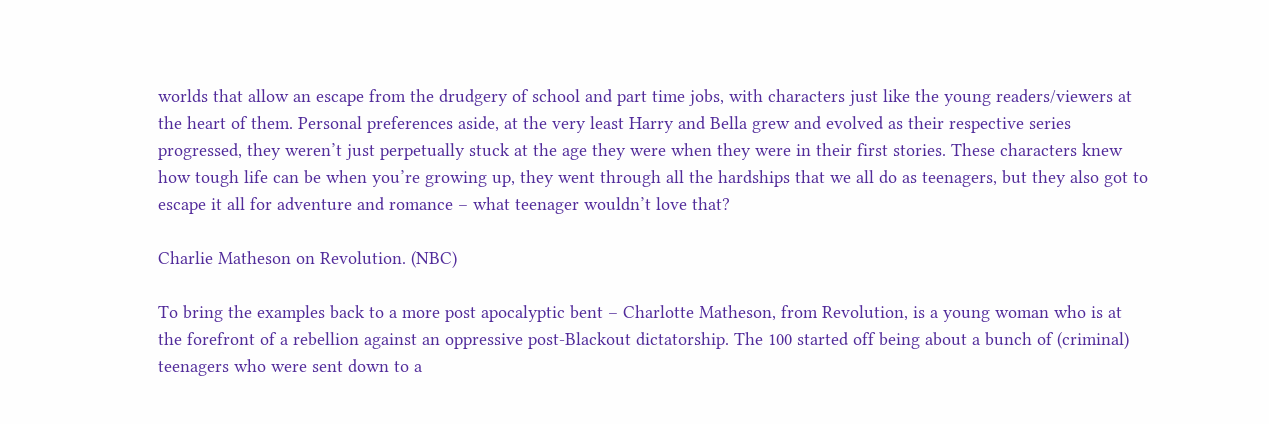worlds that allow an escape from the drudgery of school and part time jobs, with characters just like the young readers/viewers at the heart of them. Personal preferences aside, at the very least Harry and Bella grew and evolved as their respective series progressed, they weren’t just perpetually stuck at the age they were when they were in their first stories. These characters knew how tough life can be when you’re growing up, they went through all the hardships that we all do as teenagers, but they also got to escape it all for adventure and romance – what teenager wouldn’t love that?

Charlie Matheson on Revolution. (NBC)

To bring the examples back to a more post apocalyptic bent – Charlotte Matheson, from Revolution, is a young woman who is at the forefront of a rebellion against an oppressive post-Blackout dictatorship. The 100 started off being about a bunch of (criminal) teenagers who were sent down to a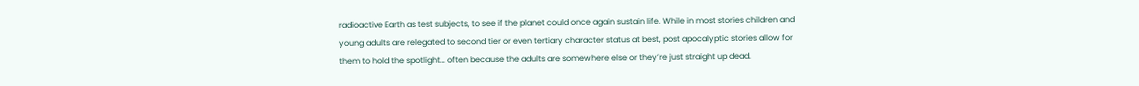radioactive Earth as test subjects, to see if the planet could once again sustain life. While in most stories children and young adults are relegated to second tier or even tertiary character status at best, post apocalyptic stories allow for them to hold the spotlight… often because the adults are somewhere else or they’re just straight up dead.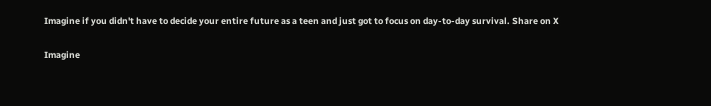Imagine if you didn't have to decide your entire future as a teen and just got to focus on day-to-day survival. Share on X

Imagine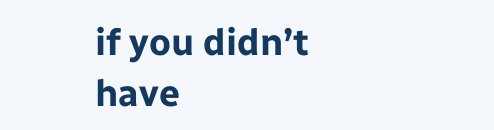if you didn’t have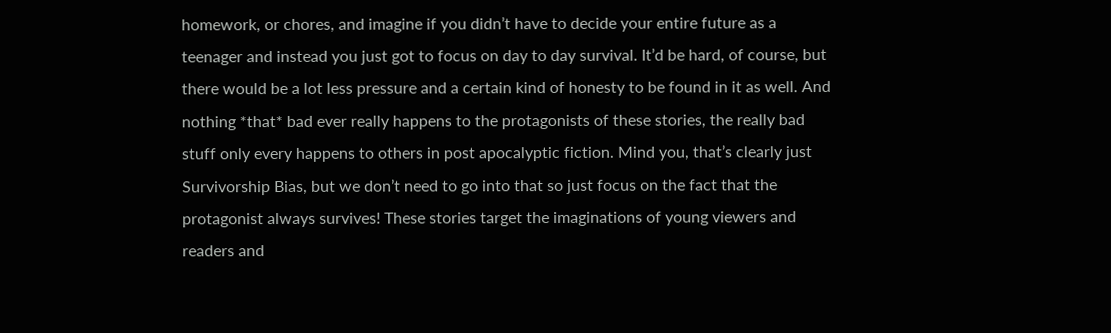homework, or chores, and imagine if you didn’t have to decide your entire future as a teenager and instead you just got to focus on day to day survival. It’d be hard, of course, but there would be a lot less pressure and a certain kind of honesty to be found in it as well. And nothing *that* bad ever really happens to the protagonists of these stories, the really bad stuff only every happens to others in post apocalyptic fiction. Mind you, that’s clearly just Survivorship Bias, but we don’t need to go into that so just focus on the fact that the protagonist always survives! These stories target the imaginations of young viewers and readers and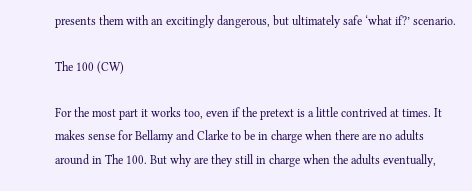presents them with an excitingly dangerous, but ultimately safe ‘what if?’ scenario.

The 100 (CW)

For the most part it works too, even if the pretext is a little contrived at times. It makes sense for Bellamy and Clarke to be in charge when there are no adults around in The 100. But why are they still in charge when the adults eventually,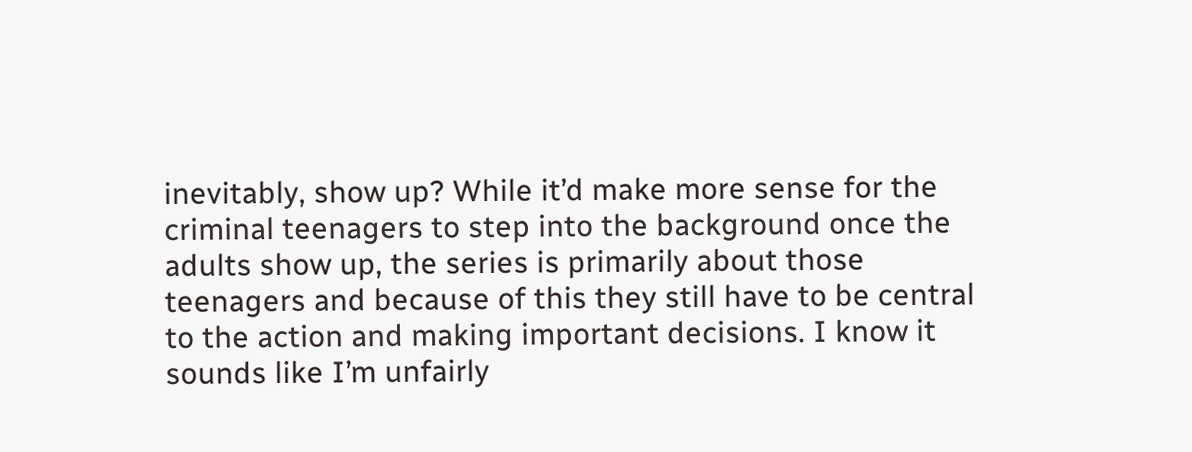inevitably, show up? While it’d make more sense for the criminal teenagers to step into the background once the adults show up, the series is primarily about those teenagers and because of this they still have to be central to the action and making important decisions. I know it sounds like I’m unfairly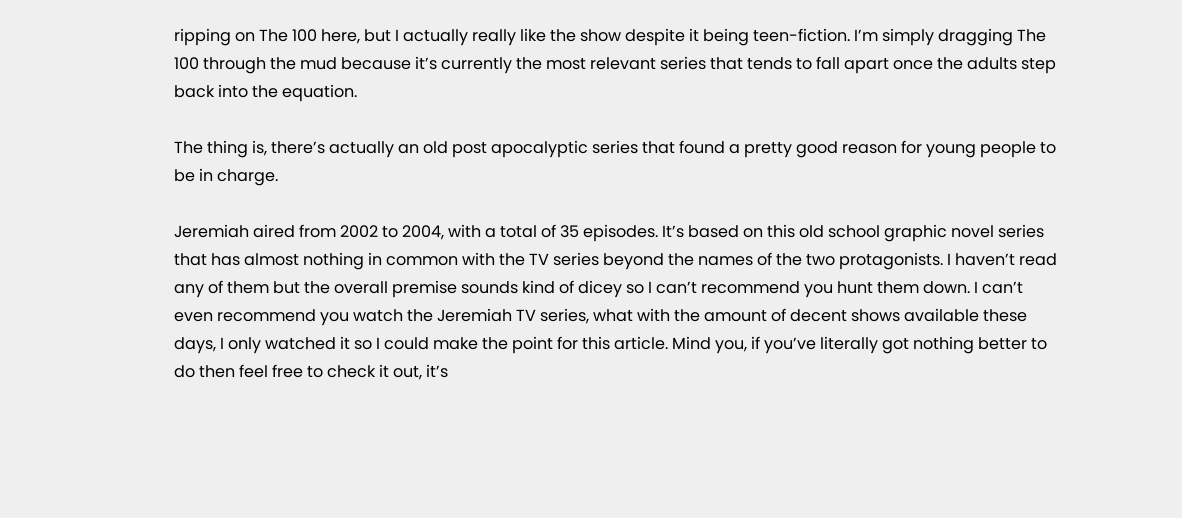ripping on The 100 here, but I actually really like the show despite it being teen-fiction. I’m simply dragging The 100 through the mud because it’s currently the most relevant series that tends to fall apart once the adults step back into the equation.

The thing is, there’s actually an old post apocalyptic series that found a pretty good reason for young people to be in charge.

Jeremiah aired from 2002 to 2004, with a total of 35 episodes. It’s based on this old school graphic novel series that has almost nothing in common with the TV series beyond the names of the two protagonists. I haven’t read any of them but the overall premise sounds kind of dicey so I can’t recommend you hunt them down. I can’t even recommend you watch the Jeremiah TV series, what with the amount of decent shows available these days, I only watched it so I could make the point for this article. Mind you, if you’ve literally got nothing better to do then feel free to check it out, it’s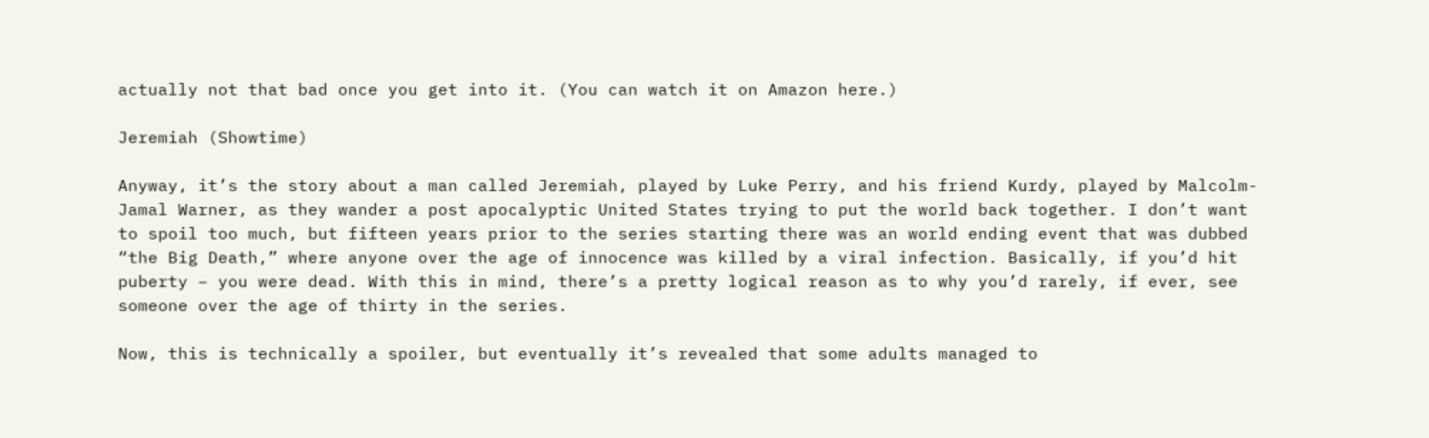actually not that bad once you get into it. (You can watch it on Amazon here.)

Jeremiah (Showtime)

Anyway, it’s the story about a man called Jeremiah, played by Luke Perry, and his friend Kurdy, played by Malcolm-Jamal Warner, as they wander a post apocalyptic United States trying to put the world back together. I don’t want to spoil too much, but fifteen years prior to the series starting there was an world ending event that was dubbed “the Big Death,” where anyone over the age of innocence was killed by a viral infection. Basically, if you’d hit puberty – you were dead. With this in mind, there’s a pretty logical reason as to why you’d rarely, if ever, see someone over the age of thirty in the series.

Now, this is technically a spoiler, but eventually it’s revealed that some adults managed to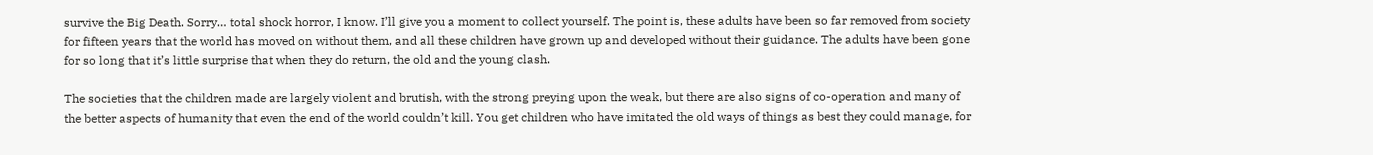survive the Big Death. Sorry… total shock horror, I know. I’ll give you a moment to collect yourself. The point is, these adults have been so far removed from society for fifteen years that the world has moved on without them, and all these children have grown up and developed without their guidance. The adults have been gone for so long that it’s little surprise that when they do return, the old and the young clash.

The societies that the children made are largely violent and brutish, with the strong preying upon the weak, but there are also signs of co-operation and many of the better aspects of humanity that even the end of the world couldn’t kill. You get children who have imitated the old ways of things as best they could manage, for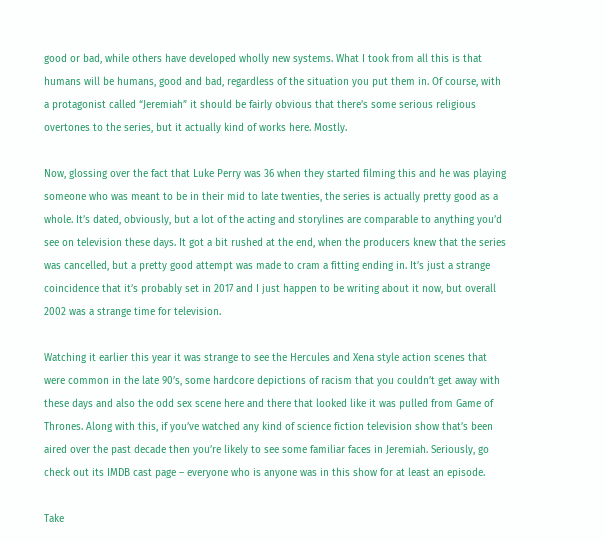good or bad, while others have developed wholly new systems. What I took from all this is that humans will be humans, good and bad, regardless of the situation you put them in. Of course, with a protagonist called “Jeremiah” it should be fairly obvious that there’s some serious religious overtones to the series, but it actually kind of works here. Mostly.

Now, glossing over the fact that Luke Perry was 36 when they started filming this and he was playing someone who was meant to be in their mid to late twenties, the series is actually pretty good as a whole. It’s dated, obviously, but a lot of the acting and storylines are comparable to anything you’d see on television these days. It got a bit rushed at the end, when the producers knew that the series was cancelled, but a pretty good attempt was made to cram a fitting ending in. It’s just a strange coincidence that it’s probably set in 2017 and I just happen to be writing about it now, but overall 2002 was a strange time for television.

Watching it earlier this year it was strange to see the Hercules and Xena style action scenes that were common in the late 90’s, some hardcore depictions of racism that you couldn’t get away with these days and also the odd sex scene here and there that looked like it was pulled from Game of Thrones. Along with this, if you’ve watched any kind of science fiction television show that’s been aired over the past decade then you’re likely to see some familiar faces in Jeremiah. Seriously, go check out its IMDB cast page – everyone who is anyone was in this show for at least an episode.

Take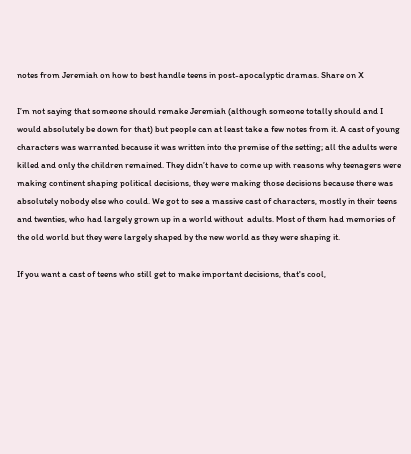notes from Jeremiah on how to best handle teens in post-apocalyptic dramas. Share on X

I’m not saying that someone should remake Jeremiah (although someone totally should and I would absolutely be down for that) but people can at least take a few notes from it. A cast of young characters was warranted because it was written into the premise of the setting; all the adults were killed and only the children remained. They didn’t have to come up with reasons why teenagers were making continent shaping political decisions, they were making those decisions because there was absolutely nobody else who could. We got to see a massive cast of characters, mostly in their teens and twenties, who had largely grown up in a world without  adults. Most of them had memories of the old world but they were largely shaped by the new world as they were shaping it.

If you want a cast of teens who still get to make important decisions, that's cool,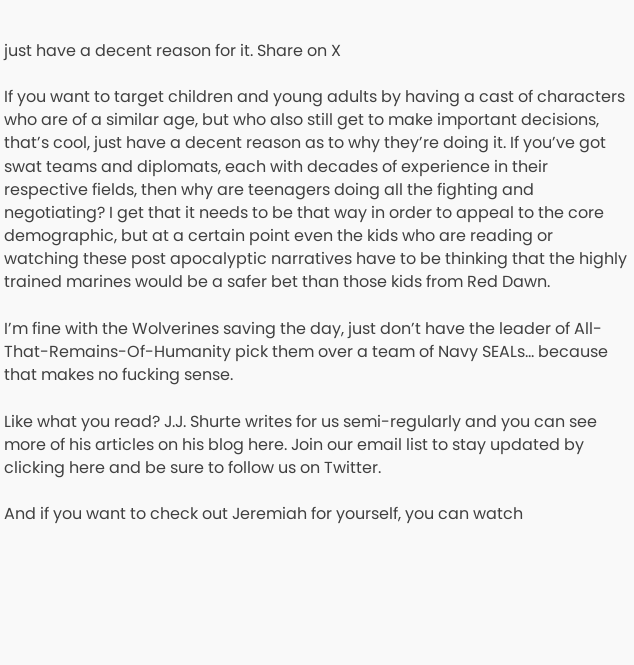just have a decent reason for it. Share on X

If you want to target children and young adults by having a cast of characters who are of a similar age, but who also still get to make important decisions, that’s cool, just have a decent reason as to why they’re doing it. If you’ve got swat teams and diplomats, each with decades of experience in their respective fields, then why are teenagers doing all the fighting and negotiating? I get that it needs to be that way in order to appeal to the core demographic, but at a certain point even the kids who are reading or watching these post apocalyptic narratives have to be thinking that the highly trained marines would be a safer bet than those kids from Red Dawn.

I’m fine with the Wolverines saving the day, just don’t have the leader of All-That-Remains-Of-Humanity pick them over a team of Navy SEALs… because that makes no fucking sense.

Like what you read? J.J. Shurte writes for us semi-regularly and you can see more of his articles on his blog here. Join our email list to stay updated by clicking here and be sure to follow us on Twitter.

And if you want to check out Jeremiah for yourself, you can watch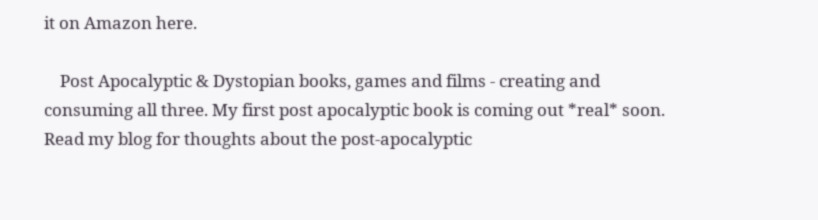it on Amazon here.

    Post Apocalyptic & Dystopian books, games and films - creating and consuming all three. My first post apocalyptic book is coming out *real* soon. Read my blog for thoughts about the post-apocalyptic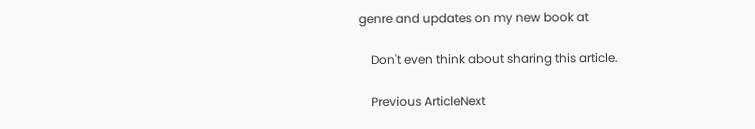genre and updates on my new book at

    Don't even think about sharing this article.

    Previous ArticleNext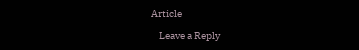Article

    Leave a Reply